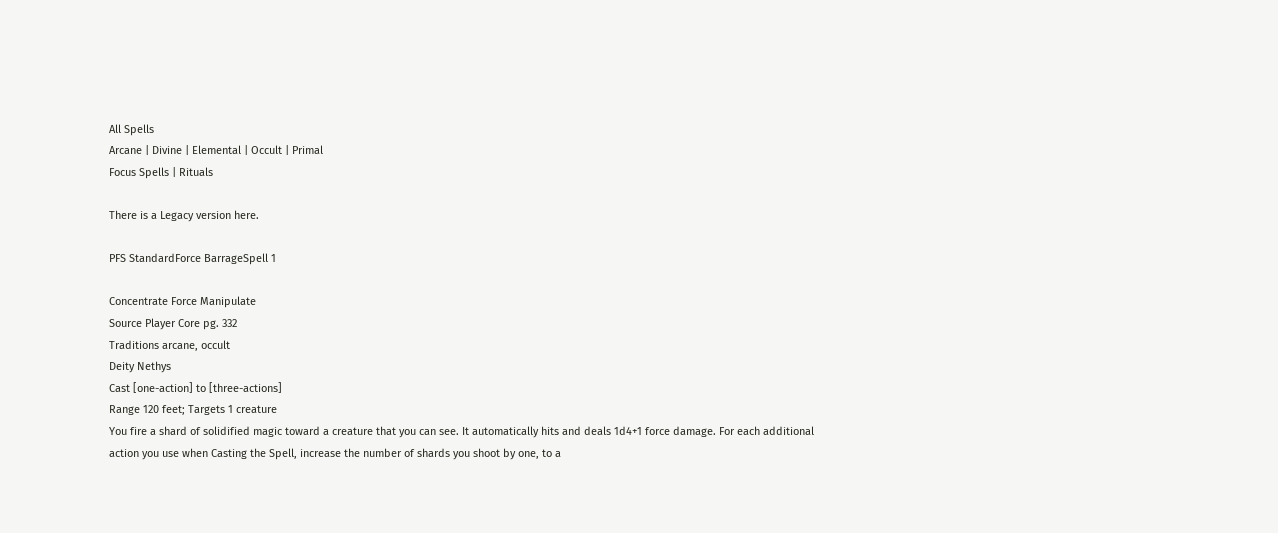All Spells
Arcane | Divine | Elemental | Occult | Primal
Focus Spells | Rituals

There is a Legacy version here.

PFS StandardForce BarrageSpell 1

Concentrate Force Manipulate
Source Player Core pg. 332
Traditions arcane, occult
Deity Nethys
Cast [one-action] to [three-actions]
Range 120 feet; Targets 1 creature
You fire a shard of solidified magic toward a creature that you can see. It automatically hits and deals 1d4+1 force damage. For each additional action you use when Casting the Spell, increase the number of shards you shoot by one, to a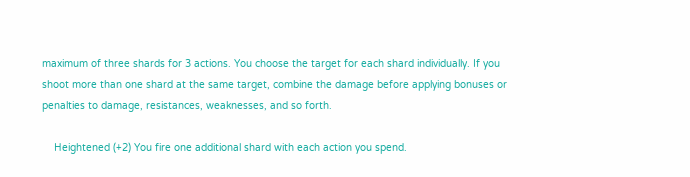maximum of three shards for 3 actions. You choose the target for each shard individually. If you shoot more than one shard at the same target, combine the damage before applying bonuses or penalties to damage, resistances, weaknesses, and so forth.

    Heightened (+2) You fire one additional shard with each action you spend.